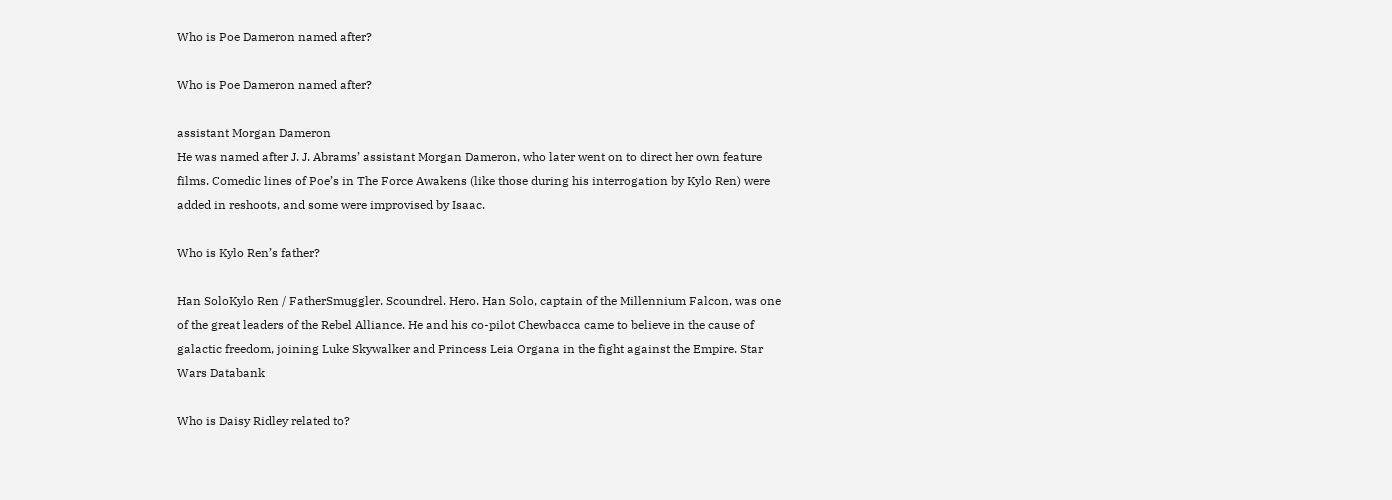Who is Poe Dameron named after?

Who is Poe Dameron named after?

assistant Morgan Dameron
He was named after J. J. Abrams’ assistant Morgan Dameron, who later went on to direct her own feature films. Comedic lines of Poe’s in The Force Awakens (like those during his interrogation by Kylo Ren) were added in reshoots, and some were improvised by Isaac.

Who is Kylo Ren’s father?

Han SoloKylo Ren / FatherSmuggler. Scoundrel. Hero. Han Solo, captain of the Millennium Falcon, was one of the great leaders of the Rebel Alliance. He and his co-pilot Chewbacca came to believe in the cause of galactic freedom, joining Luke Skywalker and Princess Leia Organa in the fight against the Empire. Star Wars Databank

Who is Daisy Ridley related to?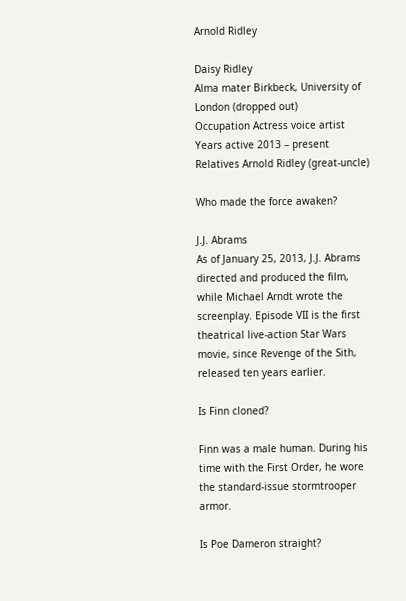Arnold Ridley

Daisy Ridley
Alma mater Birkbeck, University of London (dropped out)
Occupation Actress voice artist
Years active 2013 – present
Relatives Arnold Ridley (great-uncle)

Who made the force awaken?

J.J. Abrams
As of January 25, 2013, J.J. Abrams directed and produced the film, while Michael Arndt wrote the screenplay. Episode VII is the first theatrical live-action Star Wars movie, since Revenge of the Sith, released ten years earlier.

Is Finn cloned?

Finn was a male human. During his time with the First Order, he wore the standard-issue stormtrooper armor.

Is Poe Dameron straight?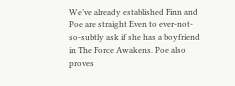We’ve already established Finn and Poe are straight Even to ever-not-so-subtly ask if she has a boyfriend in The Force Awakens. Poe also proves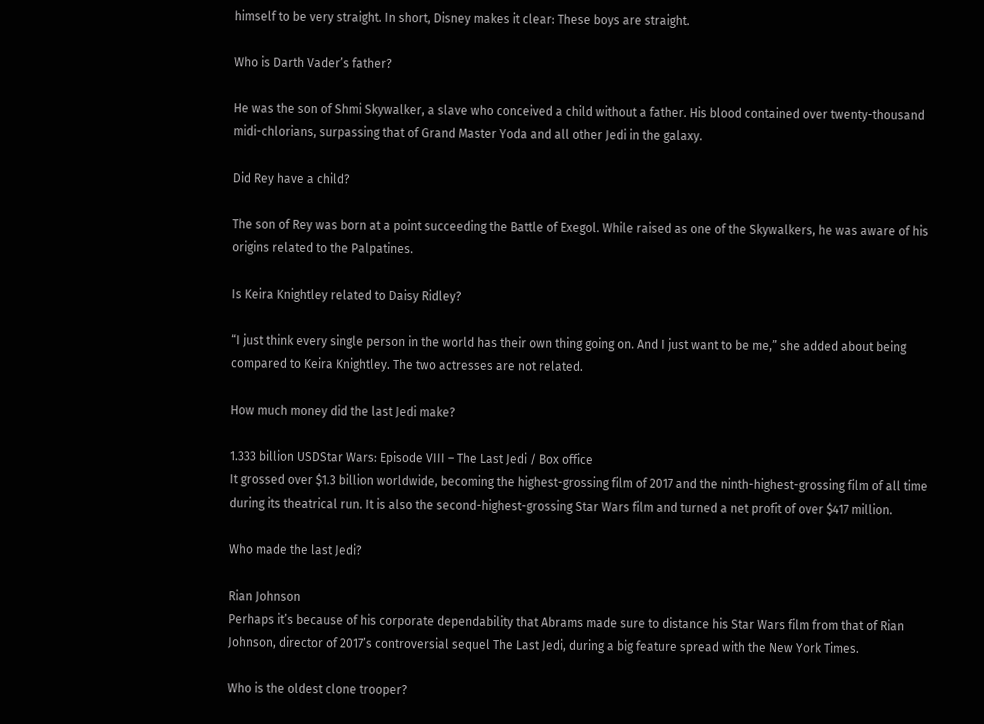himself to be very straight. In short, Disney makes it clear: These boys are straight.

Who is Darth Vader’s father?

He was the son of Shmi Skywalker, a slave who conceived a child without a father. His blood contained over twenty-thousand midi-chlorians, surpassing that of Grand Master Yoda and all other Jedi in the galaxy.

Did Rey have a child?

The son of Rey was born at a point succeeding the Battle of Exegol. While raised as one of the Skywalkers, he was aware of his origins related to the Palpatines.

Is Keira Knightley related to Daisy Ridley?

“I just think every single person in the world has their own thing going on. And I just want to be me,” she added about being compared to Keira Knightley. The two actresses are not related.

How much money did the last Jedi make?

1.333 billion USDStar Wars: Episode VIII – The Last Jedi / Box office
It grossed over $1.3 billion worldwide, becoming the highest-grossing film of 2017 and the ninth-highest-grossing film of all time during its theatrical run. It is also the second-highest-grossing Star Wars film and turned a net profit of over $417 million.

Who made the last Jedi?

Rian Johnson
Perhaps it’s because of his corporate dependability that Abrams made sure to distance his Star Wars film from that of Rian Johnson, director of 2017’s controversial sequel The Last Jedi, during a big feature spread with the New York Times.

Who is the oldest clone trooper?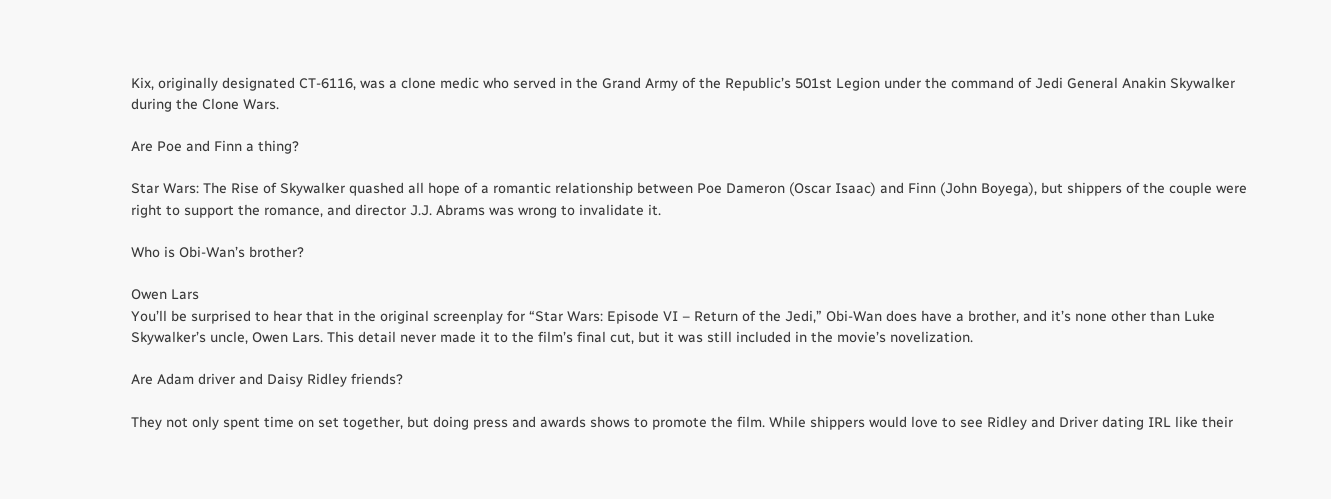Kix, originally designated CT-6116, was a clone medic who served in the Grand Army of the Republic’s 501st Legion under the command of Jedi General Anakin Skywalker during the Clone Wars.

Are Poe and Finn a thing?

Star Wars: The Rise of Skywalker quashed all hope of a romantic relationship between Poe Dameron (Oscar Isaac) and Finn (John Boyega), but shippers of the couple were right to support the romance, and director J.J. Abrams was wrong to invalidate it.

Who is Obi-Wan’s brother?

Owen Lars
You’ll be surprised to hear that in the original screenplay for “Star Wars: Episode VI – Return of the Jedi,” Obi-Wan does have a brother, and it’s none other than Luke Skywalker’s uncle, Owen Lars. This detail never made it to the film’s final cut, but it was still included in the movie’s novelization.

Are Adam driver and Daisy Ridley friends?

They not only spent time on set together, but doing press and awards shows to promote the film. While shippers would love to see Ridley and Driver dating IRL like their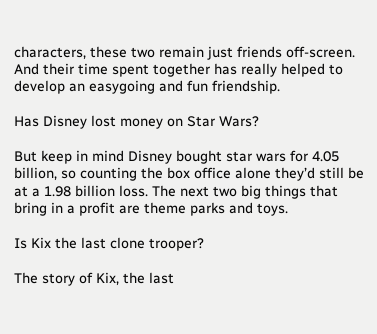characters, these two remain just friends off-screen. And their time spent together has really helped to develop an easygoing and fun friendship.

Has Disney lost money on Star Wars?

But keep in mind Disney bought star wars for 4.05 billion, so counting the box office alone they’d still be at a 1.98 billion loss. The next two big things that bring in a profit are theme parks and toys.

Is Kix the last clone trooper?

The story of Kix, the last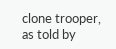clone trooper, as told by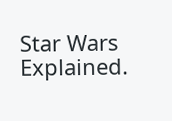Star Wars Explained.